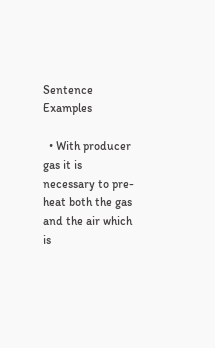Sentence Examples

  • With producer gas it is necessary to pre-heat both the gas and the air which is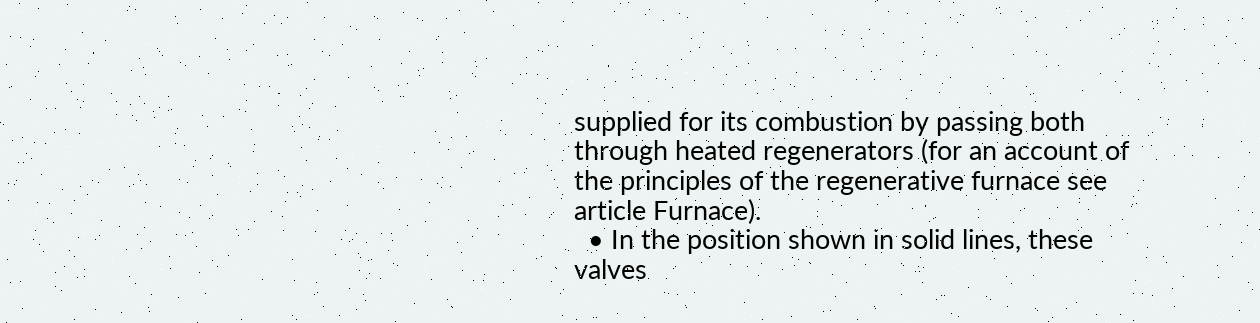supplied for its combustion by passing both through heated regenerators (for an account of the principles of the regenerative furnace see article Furnace).
  • In the position shown in solid lines, these valves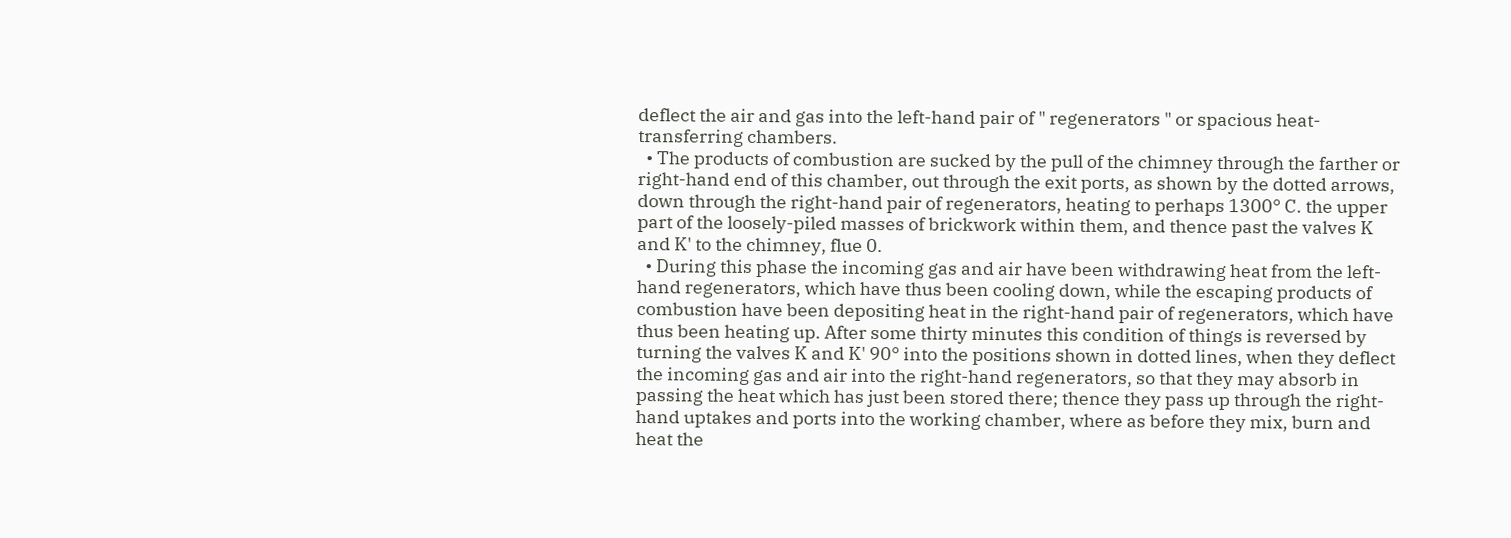deflect the air and gas into the left-hand pair of " regenerators " or spacious heat-transferring chambers.
  • The products of combustion are sucked by the pull of the chimney through the farther or right-hand end of this chamber, out through the exit ports, as shown by the dotted arrows, down through the right-hand pair of regenerators, heating to perhaps 1300° C. the upper part of the loosely-piled masses of brickwork within them, and thence past the valves K and K' to the chimney, flue 0.
  • During this phase the incoming gas and air have been withdrawing heat from the left-hand regenerators, which have thus been cooling down, while the escaping products of combustion have been depositing heat in the right-hand pair of regenerators, which have thus been heating up. After some thirty minutes this condition of things is reversed by turning the valves K and K' 90° into the positions shown in dotted lines, when they deflect the incoming gas and air into the right-hand regenerators, so that they may absorb in passing the heat which has just been stored there; thence they pass up through the right-hand uptakes and ports into the working chamber, where as before they mix, burn and heat the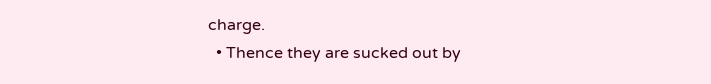charge.
  • Thence they are sucked out by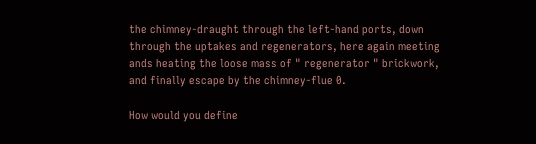the chimney-draught through the left-hand ports, down through the uptakes and regenerators, here again meeting ands heating the loose mass of " regenerator " brickwork, and finally escape by the chimney-flue 0.

How would you define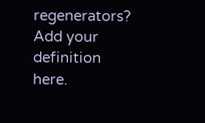regenerators? Add your definition here.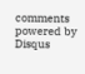comments powered by Disqus